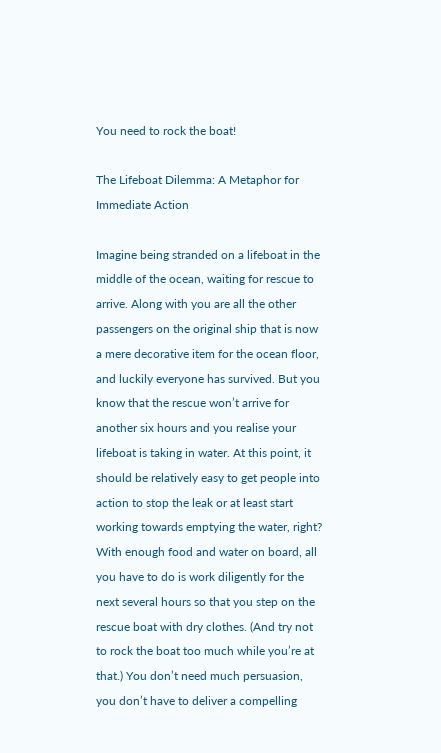You need to rock the boat!

The Lifeboat Dilemma: A Metaphor for Immediate Action

Imagine being stranded on a lifeboat in the middle of the ocean, waiting for rescue to arrive. Along with you are all the other passengers on the original ship that is now a mere decorative item for the ocean floor, and luckily everyone has survived. But you know that the rescue won’t arrive for another six hours and you realise your lifeboat is taking in water. At this point, it should be relatively easy to get people into action to stop the leak or at least start working towards emptying the water, right? With enough food and water on board, all you have to do is work diligently for the next several hours so that you step on the rescue boat with dry clothes. (And try not to rock the boat too much while you’re at that.) You don’t need much persuasion, you don’t have to deliver a compelling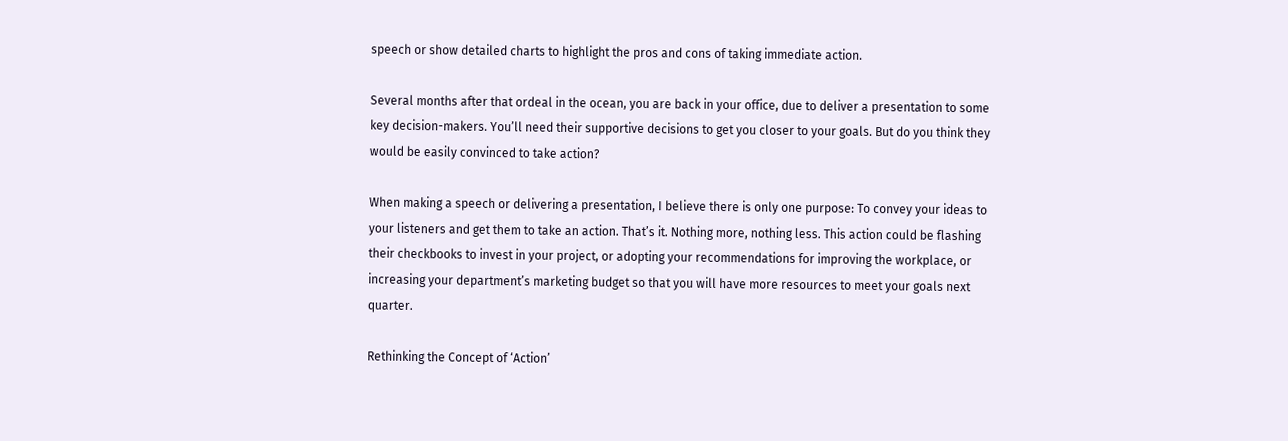speech or show detailed charts to highlight the pros and cons of taking immediate action.

Several months after that ordeal in the ocean, you are back in your office, due to deliver a presentation to some key decision-makers. You’ll need their supportive decisions to get you closer to your goals. But do you think they would be easily convinced to take action?

When making a speech or delivering a presentation, I believe there is only one purpose: To convey your ideas to your listeners and get them to take an action. That’s it. Nothing more, nothing less. This action could be flashing their checkbooks to invest in your project, or adopting your recommendations for improving the workplace, or increasing your department’s marketing budget so that you will have more resources to meet your goals next quarter.

Rethinking the Concept of ‘Action’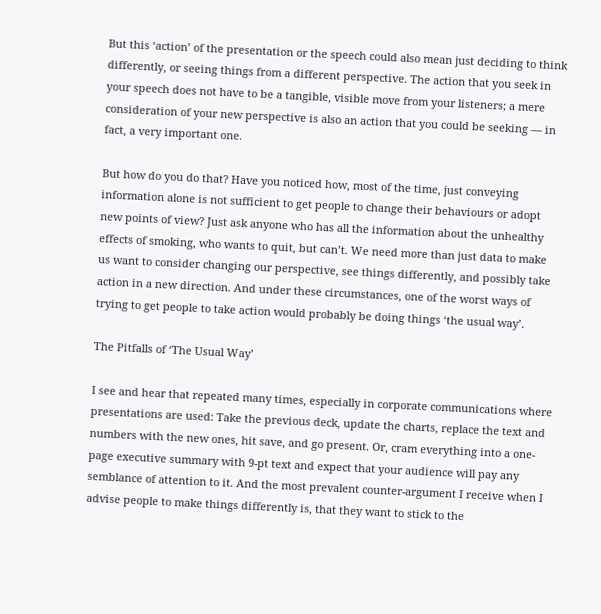But this ‘action’ of the presentation or the speech could also mean just deciding to think differently, or seeing things from a different perspective. The action that you seek in your speech does not have to be a tangible, visible move from your listeners; a mere consideration of your new perspective is also an action that you could be seeking — in fact, a very important one.

But how do you do that? Have you noticed how, most of the time, just conveying information alone is not sufficient to get people to change their behaviours or adopt new points of view? Just ask anyone who has all the information about the unhealthy effects of smoking, who wants to quit, but can’t. We need more than just data to make us want to consider changing our perspective, see things differently, and possibly take action in a new direction. And under these circumstances, one of the worst ways of trying to get people to take action would probably be doing things ‘the usual way’.

The Pitfalls of ‘The Usual Way’

I see and hear that repeated many times, especially in corporate communications where presentations are used: Take the previous deck, update the charts, replace the text and numbers with the new ones, hit save, and go present. Or, cram everything into a one-page executive summary with 9-pt text and expect that your audience will pay any semblance of attention to it. And the most prevalent counter-argument I receive when I advise people to make things differently is, that they want to stick to the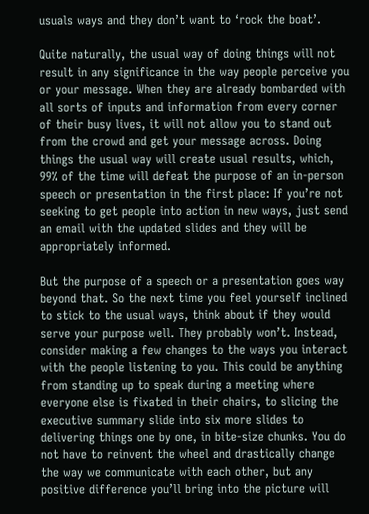usuals ways and they don’t want to ‘rock the boat’.

Quite naturally, the usual way of doing things will not result in any significance in the way people perceive you or your message. When they are already bombarded with all sorts of inputs and information from every corner of their busy lives, it will not allow you to stand out from the crowd and get your message across. Doing things the usual way will create usual results, which, 99% of the time will defeat the purpose of an in-person speech or presentation in the first place: If you’re not seeking to get people into action in new ways, just send an email with the updated slides and they will be appropriately informed.

But the purpose of a speech or a presentation goes way beyond that. So the next time you feel yourself inclined to stick to the usual ways, think about if they would serve your purpose well. They probably won’t. Instead, consider making a few changes to the ways you interact with the people listening to you. This could be anything from standing up to speak during a meeting where everyone else is fixated in their chairs, to slicing the executive summary slide into six more slides to delivering things one by one, in bite-size chunks. You do not have to reinvent the wheel and drastically change the way we communicate with each other, but any positive difference you’ll bring into the picture will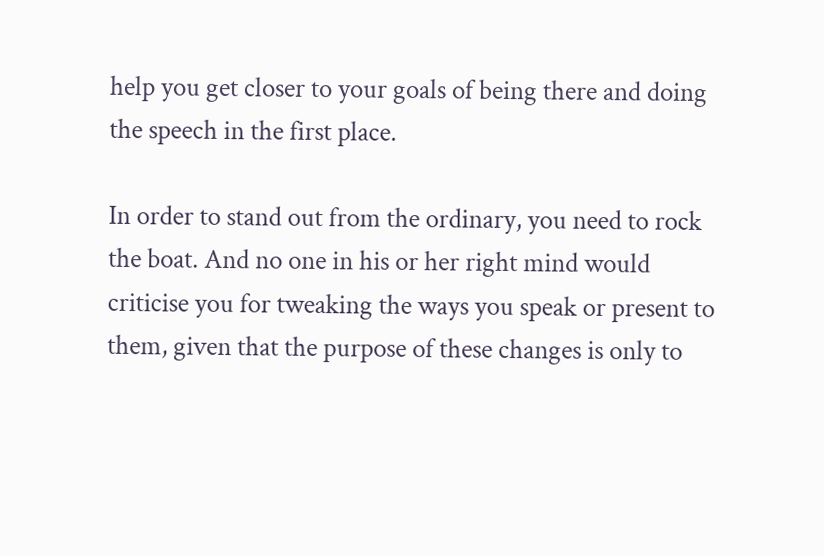help you get closer to your goals of being there and doing the speech in the first place.

In order to stand out from the ordinary, you need to rock the boat. And no one in his or her right mind would criticise you for tweaking the ways you speak or present to them, given that the purpose of these changes is only to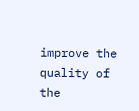improve the quality of the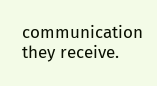communication they receive.